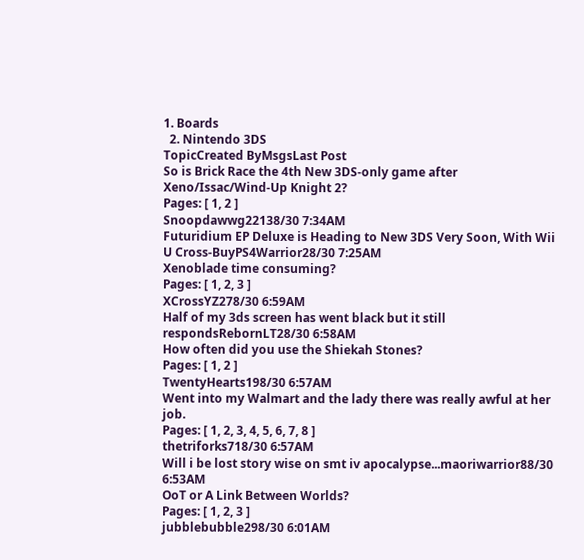1. Boards
  2. Nintendo 3DS
TopicCreated ByMsgsLast Post
So is Brick Race the 4th New 3DS-only game after Xeno/Issac/Wind-Up Knight 2?
Pages: [ 1, 2 ]
Snoopdawwg22138/30 7:34AM
Futuridium EP Deluxe is Heading to New 3DS Very Soon, With Wii U Cross-BuyPS4Warrior28/30 7:25AM
Xenoblade time consuming?
Pages: [ 1, 2, 3 ]
XCrossYZ278/30 6:59AM
Half of my 3ds screen has went black but it still respondsRebornLT28/30 6:58AM
How often did you use the Shiekah Stones?
Pages: [ 1, 2 ]
TwentyHearts198/30 6:57AM
Went into my Walmart and the lady there was really awful at her job.
Pages: [ 1, 2, 3, 4, 5, 6, 7, 8 ]
thetriforks718/30 6:57AM
Will i be lost story wise on smt iv apocalypse...maoriwarrior88/30 6:53AM
OoT or A Link Between Worlds?
Pages: [ 1, 2, 3 ]
jubblebubble298/30 6:01AM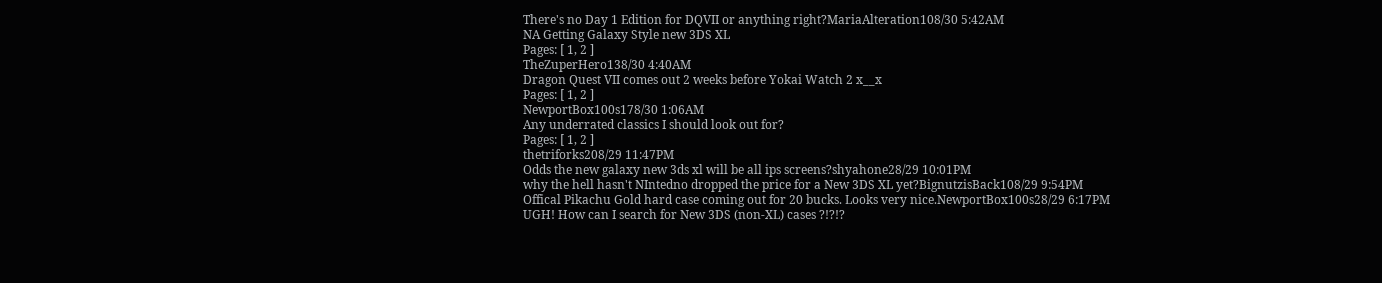There's no Day 1 Edition for DQVII or anything right?MariaAlteration108/30 5:42AM
NA Getting Galaxy Style new 3DS XL
Pages: [ 1, 2 ]
TheZuperHero138/30 4:40AM
Dragon Quest VII comes out 2 weeks before Yokai Watch 2 x__x
Pages: [ 1, 2 ]
NewportBox100s178/30 1:06AM
Any underrated classics I should look out for?
Pages: [ 1, 2 ]
thetriforks208/29 11:47PM
Odds the new galaxy new 3ds xl will be all ips screens?shyahone28/29 10:01PM
why the hell hasn't NIntedno dropped the price for a New 3DS XL yet?BignutzisBack108/29 9:54PM
Offical Pikachu Gold hard case coming out for 20 bucks. Looks very nice.NewportBox100s28/29 6:17PM
UGH! How can I search for New 3DS (non-XL) cases ?!?!?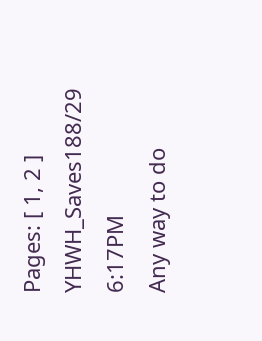Pages: [ 1, 2 ]
YHWH_Saves188/29 6:17PM
Any way to do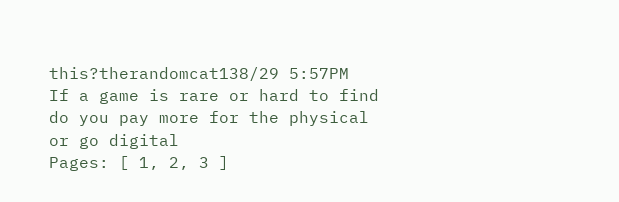this?therandomcat138/29 5:57PM
If a game is rare or hard to find do you pay more for the physical or go digital
Pages: [ 1, 2, 3 ]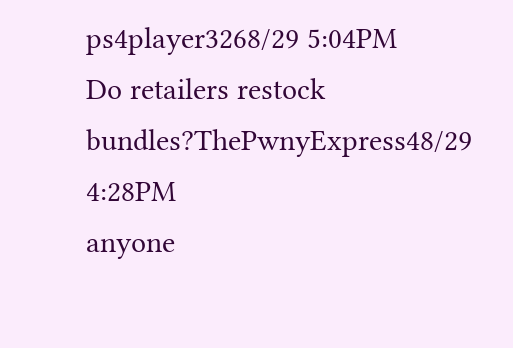ps4player3268/29 5:04PM
Do retailers restock bundles?ThePwnyExpress48/29 4:28PM
anyone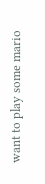want to play some mario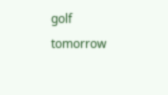golf tomorrow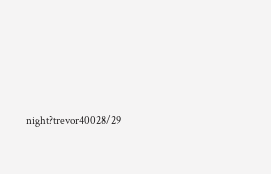night?trevor40028/29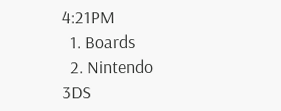4:21PM
  1. Boards
  2. Nintendo 3DS